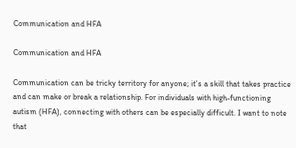Communication and HFA

Communication and HFA

Communication can be tricky territory for anyone; it’s a skill that takes practice and can make or break a relationship. For individuals with high-functioning autism (HFA), connecting with others can be especially difficult. I want to note that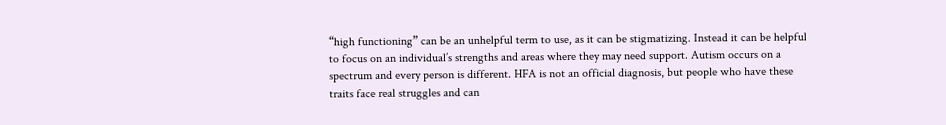“high functioning” can be an unhelpful term to use, as it can be stigmatizing. Instead it can be helpful to focus on an individual’s strengths and areas where they may need support. Autism occurs on a spectrum and every person is different. HFA is not an official diagnosis, but people who have these traits face real struggles and can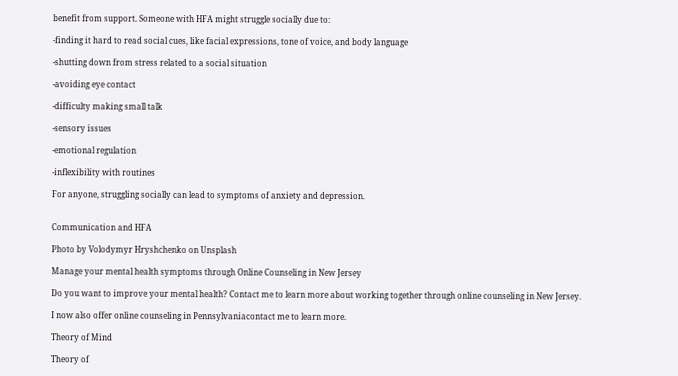benefit from support. Someone with HFA might struggle socially due to:

-finding it hard to read social cues, like facial expressions, tone of voice, and body language

-shutting down from stress related to a social situation

-avoiding eye contact

-difficulty making small talk

-sensory issues

-emotional regulation

-inflexibility with routines

For anyone, struggling socially can lead to symptoms of anxiety and depression.


Communication and HFA

Photo by Volodymyr Hryshchenko on Unsplash

Manage your mental health symptoms through Online Counseling in New Jersey

Do you want to improve your mental health? Contact me to learn more about working together through online counseling in New Jersey.

I now also offer online counseling in Pennsylvaniacontact me to learn more.

Theory of Mind

Theory of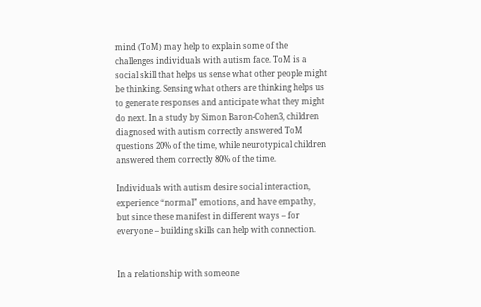mind (ToM) may help to explain some of the challenges individuals with autism face. ToM is a social skill that helps us sense what other people might be thinking. Sensing what others are thinking helps us to generate responses and anticipate what they might do next. In a study by Simon Baron-Cohen3, children diagnosed with autism correctly answered ToM questions 20% of the time, while neurotypical children answered them correctly 80% of the time.

Individuals with autism desire social interaction, experience “normal” emotions, and have empathy, but since these manifest in different ways – for everyone – building skills can help with connection.


In a relationship with someone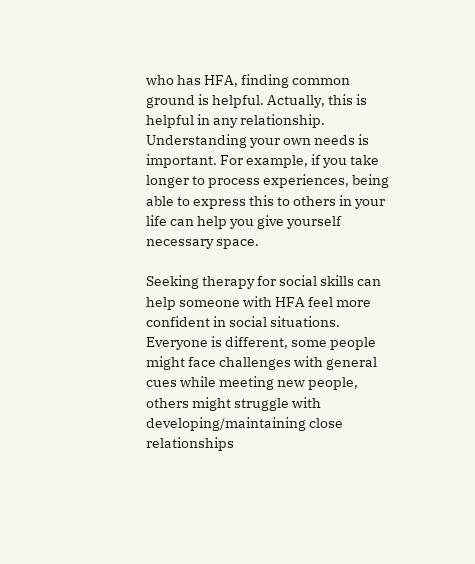who has HFA, finding common ground is helpful. Actually, this is helpful in any relationship. Understanding your own needs is important. For example, if you take longer to process experiences, being able to express this to others in your life can help you give yourself necessary space.

Seeking therapy for social skills can help someone with HFA feel more confident in social situations. Everyone is different, some people might face challenges with general cues while meeting new people, others might struggle with developing/maintaining close relationships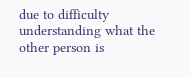due to difficulty understanding what the other person is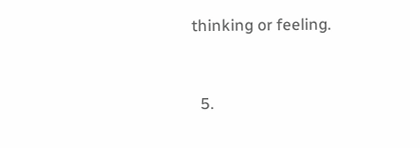thinking or feeling.


  5.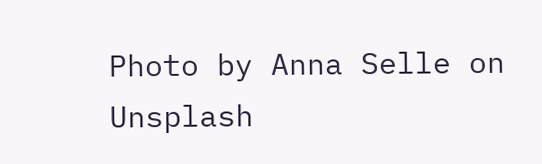Photo by Anna Selle on Unsplash